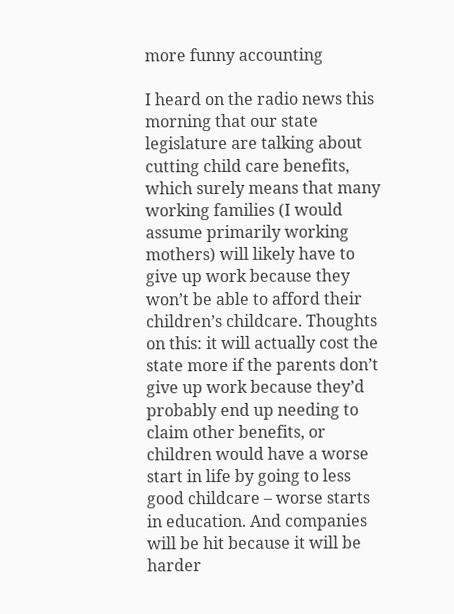more funny accounting

I heard on the radio news this morning that our state legislature are talking about cutting child care benefits, which surely means that many working families (I would assume primarily working mothers) will likely have to give up work because they won’t be able to afford their children’s childcare. Thoughts on this: it will actually cost the state more if the parents don’t give up work because they’d probably end up needing to claim other benefits, or children would have a worse start in life by going to less good childcare – worse starts in education. And companies will be hit because it will be harder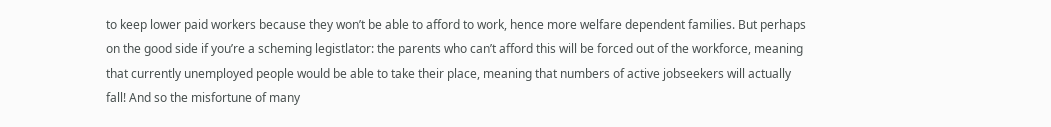to keep lower paid workers because they won’t be able to afford to work, hence more welfare dependent families. But perhaps on the good side if you’re a scheming legistlator: the parents who can’t afford this will be forced out of the workforce, meaning that currently unemployed people would be able to take their place, meaning that numbers of active jobseekers will actually fall! And so the misfortune of many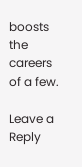boosts the careers of a few.

Leave a Reply